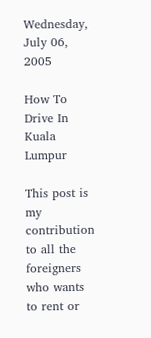Wednesday, July 06, 2005

How To Drive In Kuala Lumpur

This post is my contribution to all the foreigners who wants to rent or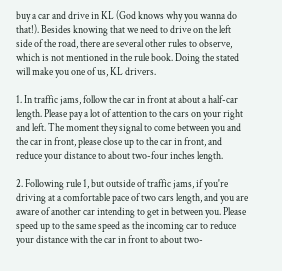buy a car and drive in KL (God knows why you wanna do that!). Besides knowing that we need to drive on the left side of the road, there are several other rules to observe, which is not mentioned in the rule book. Doing the stated will make you one of us, KL drivers.

1. In traffic jams, follow the car in front at about a half-car length. Please pay a lot of attention to the cars on your right and left. The moment they signal to come between you and the car in front, please close up to the car in front, and reduce your distance to about two-four inches length.

2. Following rule 1, but outside of traffic jams, if you're driving at a comfortable pace of two cars length, and you are aware of another car intending to get in between you. Please speed up to the same speed as the incoming car to reduce your distance with the car in front to about two-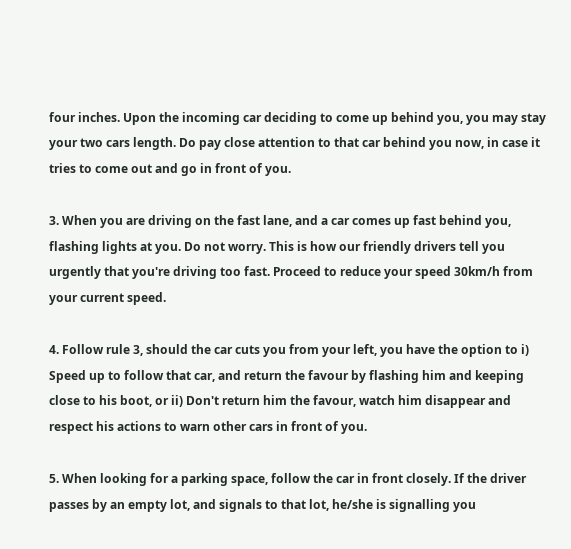four inches. Upon the incoming car deciding to come up behind you, you may stay your two cars length. Do pay close attention to that car behind you now, in case it tries to come out and go in front of you.

3. When you are driving on the fast lane, and a car comes up fast behind you, flashing lights at you. Do not worry. This is how our friendly drivers tell you urgently that you're driving too fast. Proceed to reduce your speed 30km/h from your current speed.

4. Follow rule 3, should the car cuts you from your left, you have the option to i) Speed up to follow that car, and return the favour by flashing him and keeping close to his boot, or ii) Don't return him the favour, watch him disappear and respect his actions to warn other cars in front of you.

5. When looking for a parking space, follow the car in front closely. If the driver passes by an empty lot, and signals to that lot, he/she is signalling you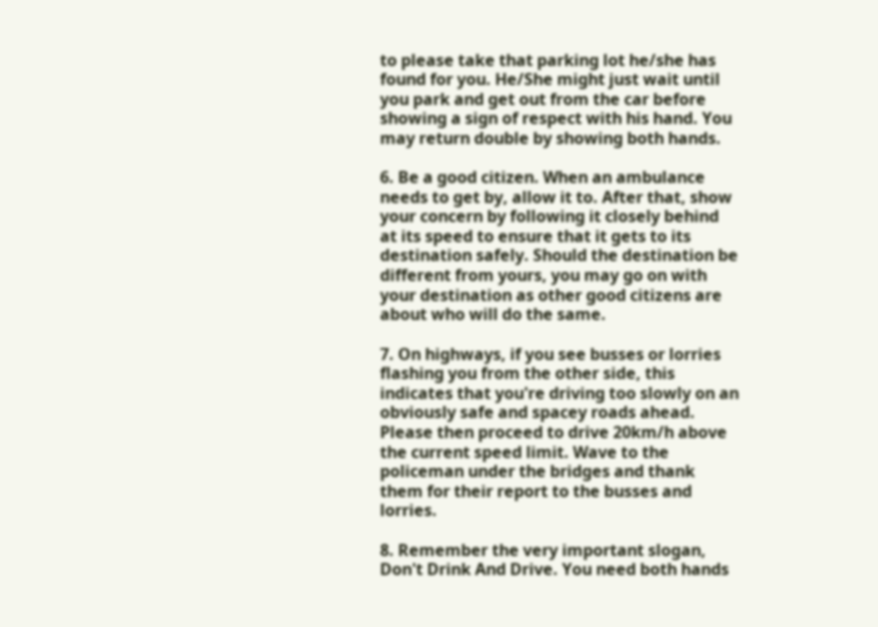to please take that parking lot he/she has found for you. He/She might just wait until you park and get out from the car before showing a sign of respect with his hand. You may return double by showing both hands.

6. Be a good citizen. When an ambulance needs to get by, allow it to. After that, show your concern by following it closely behind at its speed to ensure that it gets to its destination safely. Should the destination be different from yours, you may go on with your destination as other good citizens are about who will do the same.

7. On highways, if you see busses or lorries flashing you from the other side, this indicates that you're driving too slowly on an obviously safe and spacey roads ahead. Please then proceed to drive 20km/h above the current speed limit. Wave to the policeman under the bridges and thank them for their report to the busses and lorries.

8. Remember the very important slogan, Don't Drink And Drive. You need both hands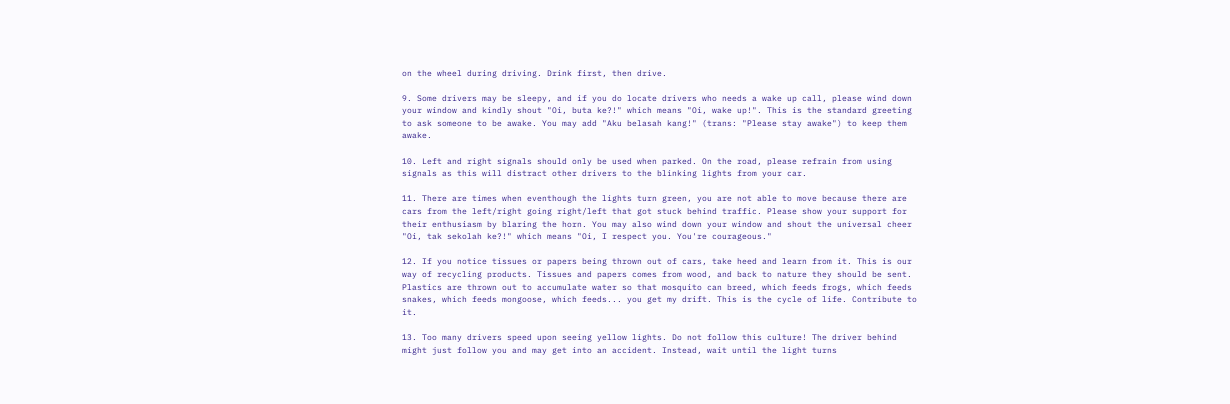on the wheel during driving. Drink first, then drive.

9. Some drivers may be sleepy, and if you do locate drivers who needs a wake up call, please wind down your window and kindly shout "Oi, buta ke?!" which means "Oi, wake up!". This is the standard greeting to ask someone to be awake. You may add "Aku belasah kang!" (trans: "Please stay awake") to keep them awake.

10. Left and right signals should only be used when parked. On the road, please refrain from using signals as this will distract other drivers to the blinking lights from your car.

11. There are times when eventhough the lights turn green, you are not able to move because there are cars from the left/right going right/left that got stuck behind traffic. Please show your support for their enthusiasm by blaring the horn. You may also wind down your window and shout the universal cheer "Oi, tak sekolah ke?!" which means "Oi, I respect you. You're courageous."

12. If you notice tissues or papers being thrown out of cars, take heed and learn from it. This is our way of recycling products. Tissues and papers comes from wood, and back to nature they should be sent. Plastics are thrown out to accumulate water so that mosquito can breed, which feeds frogs, which feeds snakes, which feeds mongoose, which feeds... you get my drift. This is the cycle of life. Contribute to it.

13. Too many drivers speed upon seeing yellow lights. Do not follow this culture! The driver behind might just follow you and may get into an accident. Instead, wait until the light turns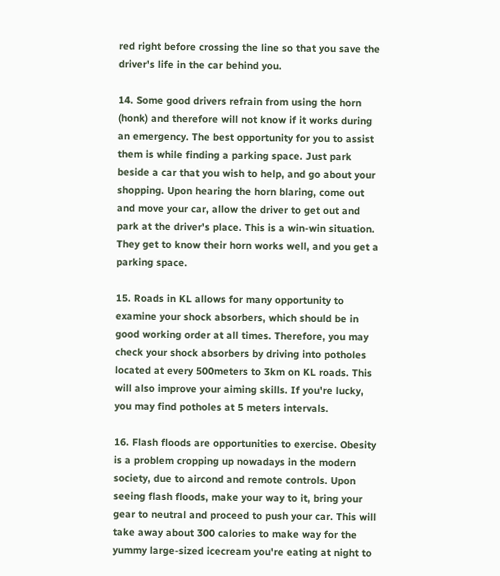red right before crossing the line so that you save the driver's life in the car behind you.

14. Some good drivers refrain from using the horn (honk) and therefore will not know if it works during an emergency. The best opportunity for you to assist them is while finding a parking space. Just park beside a car that you wish to help, and go about your shopping. Upon hearing the horn blaring, come out and move your car, allow the driver to get out and park at the driver's place. This is a win-win situation. They get to know their horn works well, and you get a parking space.

15. Roads in KL allows for many opportunity to examine your shock absorbers, which should be in good working order at all times. Therefore, you may check your shock absorbers by driving into potholes located at every 500meters to 3km on KL roads. This will also improve your aiming skills. If you're lucky, you may find potholes at 5 meters intervals.

16. Flash floods are opportunities to exercise. Obesity is a problem cropping up nowadays in the modern society, due to aircond and remote controls. Upon seeing flash floods, make your way to it, bring your gear to neutral and proceed to push your car. This will take away about 300 calories to make way for the yummy large-sized icecream you're eating at night to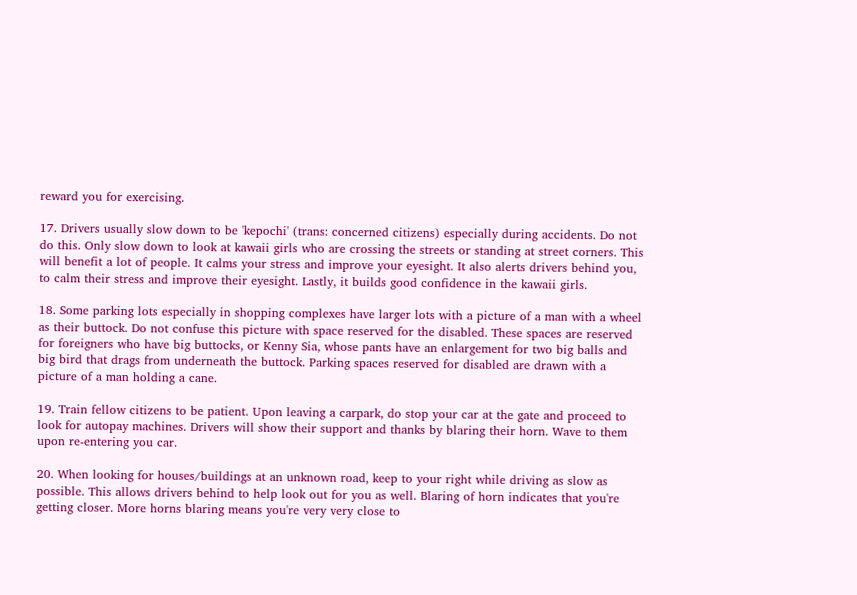reward you for exercising.

17. Drivers usually slow down to be 'kepochi' (trans: concerned citizens) especially during accidents. Do not do this. Only slow down to look at kawaii girls who are crossing the streets or standing at street corners. This will benefit a lot of people. It calms your stress and improve your eyesight. It also alerts drivers behind you, to calm their stress and improve their eyesight. Lastly, it builds good confidence in the kawaii girls.

18. Some parking lots especially in shopping complexes have larger lots with a picture of a man with a wheel as their buttock. Do not confuse this picture with space reserved for the disabled. These spaces are reserved for foreigners who have big buttocks, or Kenny Sia, whose pants have an enlargement for two big balls and big bird that drags from underneath the buttock. Parking spaces reserved for disabled are drawn with a picture of a man holding a cane.

19. Train fellow citizens to be patient. Upon leaving a carpark, do stop your car at the gate and proceed to look for autopay machines. Drivers will show their support and thanks by blaring their horn. Wave to them upon re-entering you car.

20. When looking for houses/buildings at an unknown road, keep to your right while driving as slow as possible. This allows drivers behind to help look out for you as well. Blaring of horn indicates that you're getting closer. More horns blaring means you're very very close to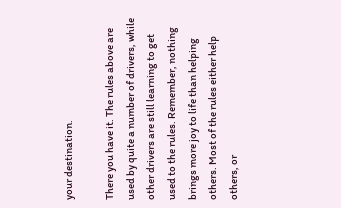your destination.

There you have it. The rules above are used by quite a number of drivers, while other drivers are still learning to get used to the rules. Remember, nothing brings more joy to life than helping others. Most of the rules either help others, or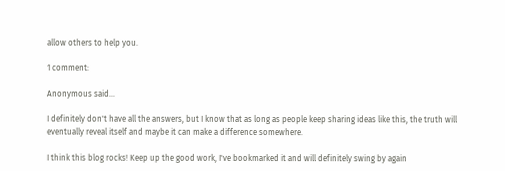allow others to help you.

1 comment:

Anonymous said...

I definitely don't have all the answers, but I know that as long as people keep sharing ideas like this, the truth will eventually reveal itself and maybe it can make a difference somewhere.

I think this blog rocks! Keep up the good work, I've bookmarked it and will definitely swing by again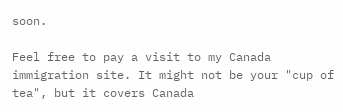soon.

Feel free to pay a visit to my Canada immigration site. It might not be your "cup of tea", but it covers Canada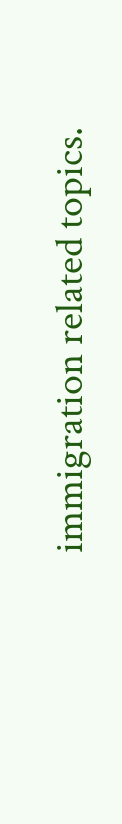immigration related topics.